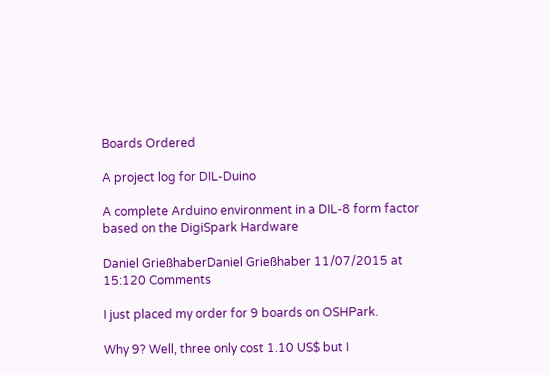Boards Ordered

A project log for DIL-Duino

A complete Arduino environment in a DIL-8 form factor based on the DigiSpark Hardware

Daniel GrießhaberDaniel Grießhaber 11/07/2015 at 15:120 Comments

I just placed my order for 9 boards on OSHPark.

Why 9? Well, three only cost 1.10 US$ but I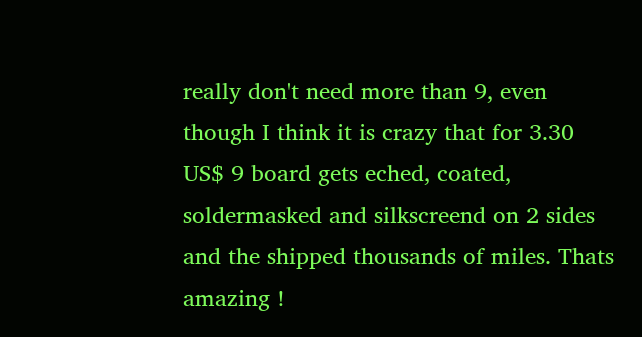really don't need more than 9, even though I think it is crazy that for 3.30 US$ 9 board gets eched, coated, soldermasked and silkscreend on 2 sides and the shipped thousands of miles. Thats amazing !